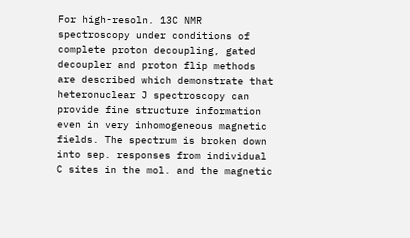For high-resoln. 13C NMR spectroscopy under conditions of complete proton decoupling, gated decoupler and proton flip methods are described which demonstrate that heteronuclear J spectroscopy can provide fine structure information even in very inhomogeneous magnetic fields. The spectrum is broken down into sep. responses from individual C sites in the mol. and the magnetic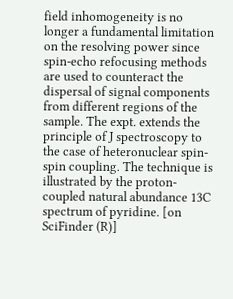field inhomogeneity is no longer a fundamental limitation on the resolving power since spin-echo refocusing methods are used to counteract the dispersal of signal components from different regions of the sample. The expt. extends the principle of J spectroscopy to the case of heteronuclear spin-spin coupling. The technique is illustrated by the proton-coupled natural abundance 13C spectrum of pyridine. [on SciFinder (R)]